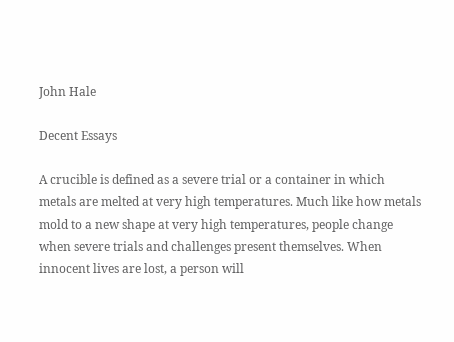John Hale

Decent Essays

A crucible is defined as a severe trial or a container in which metals are melted at very high temperatures. Much like how metals mold to a new shape at very high temperatures, people change when severe trials and challenges present themselves. When innocent lives are lost, a person will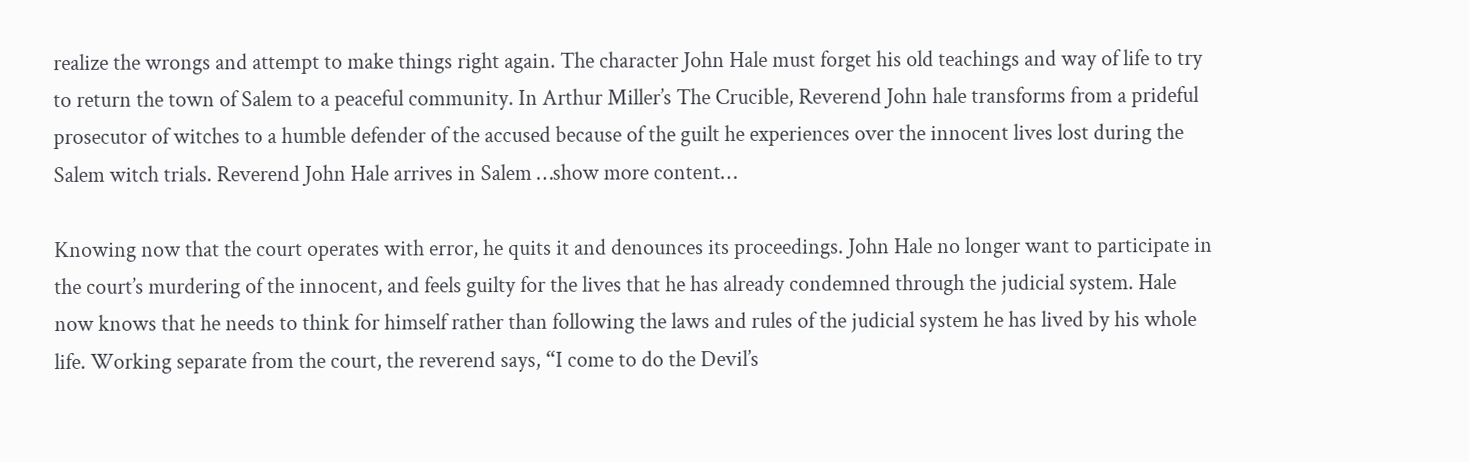realize the wrongs and attempt to make things right again. The character John Hale must forget his old teachings and way of life to try to return the town of Salem to a peaceful community. In Arthur Miller’s The Crucible, Reverend John hale transforms from a prideful prosecutor of witches to a humble defender of the accused because of the guilt he experiences over the innocent lives lost during the Salem witch trials. Reverend John Hale arrives in Salem …show more content…

Knowing now that the court operates with error, he quits it and denounces its proceedings. John Hale no longer want to participate in the court’s murdering of the innocent, and feels guilty for the lives that he has already condemned through the judicial system. Hale now knows that he needs to think for himself rather than following the laws and rules of the judicial system he has lived by his whole life. Working separate from the court, the reverend says, “I come to do the Devil’s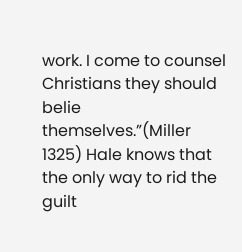work. I come to counsel Christians they should belie themselves.”(Miller 1325) Hale knows that the only way to rid the guilt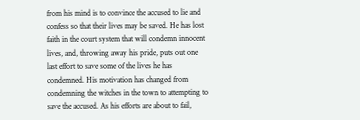from his mind is to convince the accused to lie and confess so that their lives may be saved. He has lost faith in the court system that will condemn innocent lives, and, throwing away his pride, puts out one last effort to save some of the lives he has condemned. His motivation has changed from condemning the witches in the town to attempting to save the accused. As his efforts are about to fail,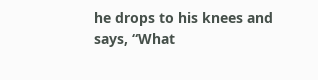he drops to his knees and says, “What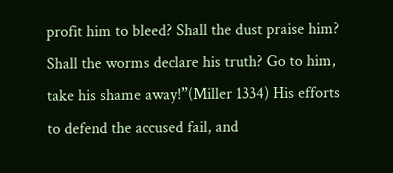profit him to bleed? Shall the dust praise him? Shall the worms declare his truth? Go to him, take his shame away!”(Miller 1334) His efforts to defend the accused fail, and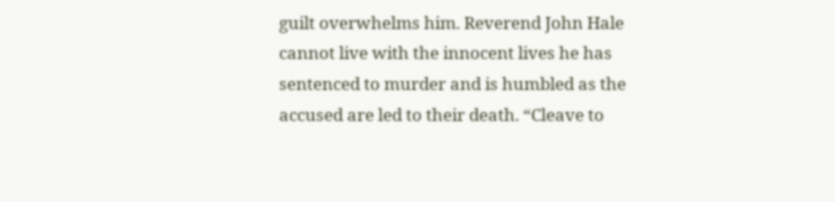guilt overwhelms him. Reverend John Hale cannot live with the innocent lives he has sentenced to murder and is humbled as the accused are led to their death. “Cleave to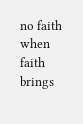no faith when faith brings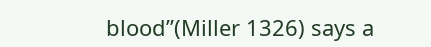blood”(Miller 1326) says a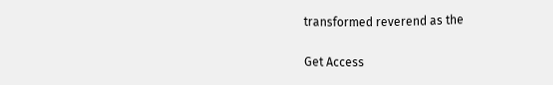transformed reverend as the

Get Access